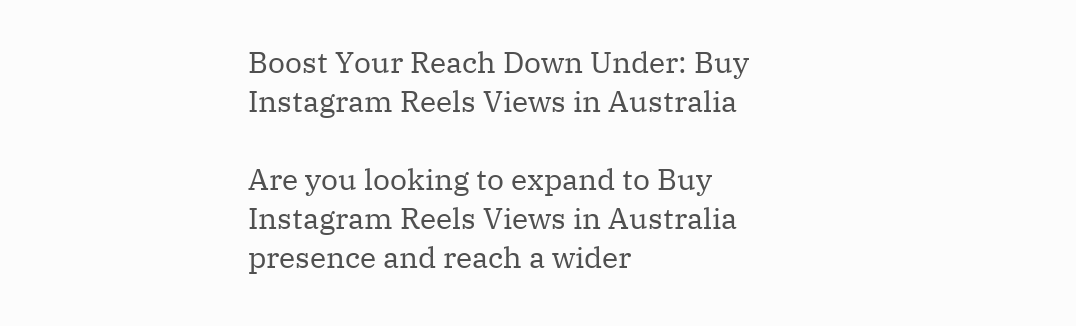Boost Your Reach Down Under: Buy Instagram Reels Views in Australia

Are you looking to expand to Buy Instagram Reels Views in Australia presence and reach a wider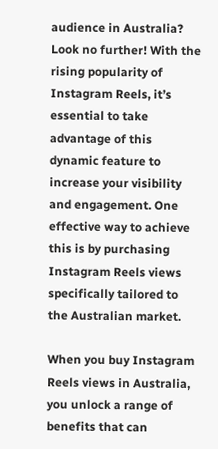audience in Australia? Look no further! With the rising popularity of Instagram Reels, it’s essential to take advantage of this dynamic feature to increase your visibility and engagement. One effective way to achieve this is by purchasing Instagram Reels views specifically tailored to the Australian market.

When you buy Instagram Reels views in Australia, you unlock a range of benefits that can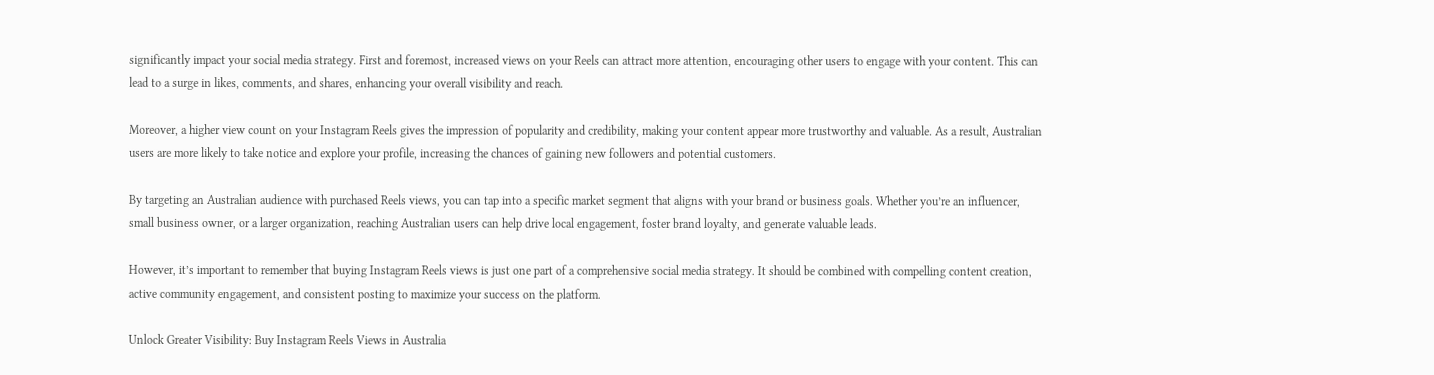significantly impact your social media strategy. First and foremost, increased views on your Reels can attract more attention, encouraging other users to engage with your content. This can lead to a surge in likes, comments, and shares, enhancing your overall visibility and reach.

Moreover, a higher view count on your Instagram Reels gives the impression of popularity and credibility, making your content appear more trustworthy and valuable. As a result, Australian users are more likely to take notice and explore your profile, increasing the chances of gaining new followers and potential customers.

By targeting an Australian audience with purchased Reels views, you can tap into a specific market segment that aligns with your brand or business goals. Whether you’re an influencer, small business owner, or a larger organization, reaching Australian users can help drive local engagement, foster brand loyalty, and generate valuable leads.

However, it’s important to remember that buying Instagram Reels views is just one part of a comprehensive social media strategy. It should be combined with compelling content creation, active community engagement, and consistent posting to maximize your success on the platform.

Unlock Greater Visibility: Buy Instagram Reels Views in Australia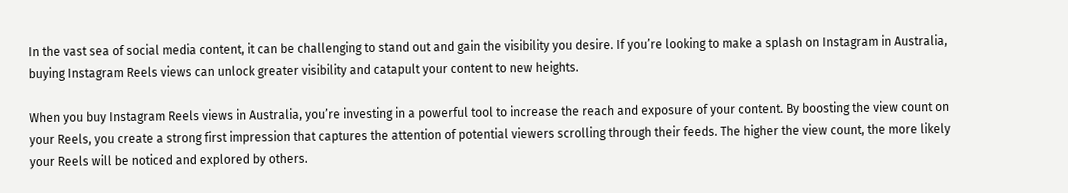In the vast sea of social media content, it can be challenging to stand out and gain the visibility you desire. If you’re looking to make a splash on Instagram in Australia, buying Instagram Reels views can unlock greater visibility and catapult your content to new heights.

When you buy Instagram Reels views in Australia, you’re investing in a powerful tool to increase the reach and exposure of your content. By boosting the view count on your Reels, you create a strong first impression that captures the attention of potential viewers scrolling through their feeds. The higher the view count, the more likely your Reels will be noticed and explored by others.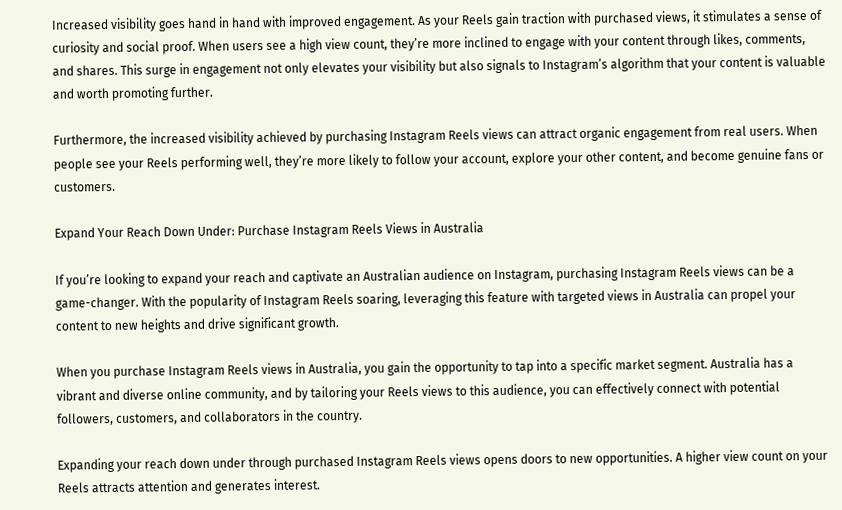Increased visibility goes hand in hand with improved engagement. As your Reels gain traction with purchased views, it stimulates a sense of curiosity and social proof. When users see a high view count, they’re more inclined to engage with your content through likes, comments, and shares. This surge in engagement not only elevates your visibility but also signals to Instagram’s algorithm that your content is valuable and worth promoting further.

Furthermore, the increased visibility achieved by purchasing Instagram Reels views can attract organic engagement from real users. When people see your Reels performing well, they’re more likely to follow your account, explore your other content, and become genuine fans or customers.

Expand Your Reach Down Under: Purchase Instagram Reels Views in Australia

If you’re looking to expand your reach and captivate an Australian audience on Instagram, purchasing Instagram Reels views can be a game-changer. With the popularity of Instagram Reels soaring, leveraging this feature with targeted views in Australia can propel your content to new heights and drive significant growth.

When you purchase Instagram Reels views in Australia, you gain the opportunity to tap into a specific market segment. Australia has a vibrant and diverse online community, and by tailoring your Reels views to this audience, you can effectively connect with potential followers, customers, and collaborators in the country.

Expanding your reach down under through purchased Instagram Reels views opens doors to new opportunities. A higher view count on your Reels attracts attention and generates interest.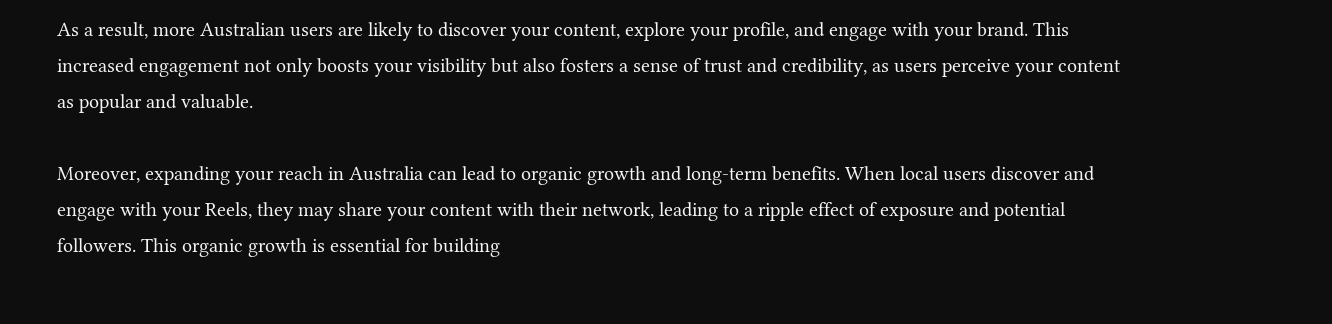As a result, more Australian users are likely to discover your content, explore your profile, and engage with your brand. This increased engagement not only boosts your visibility but also fosters a sense of trust and credibility, as users perceive your content as popular and valuable.

Moreover, expanding your reach in Australia can lead to organic growth and long-term benefits. When local users discover and engage with your Reels, they may share your content with their network, leading to a ripple effect of exposure and potential followers. This organic growth is essential for building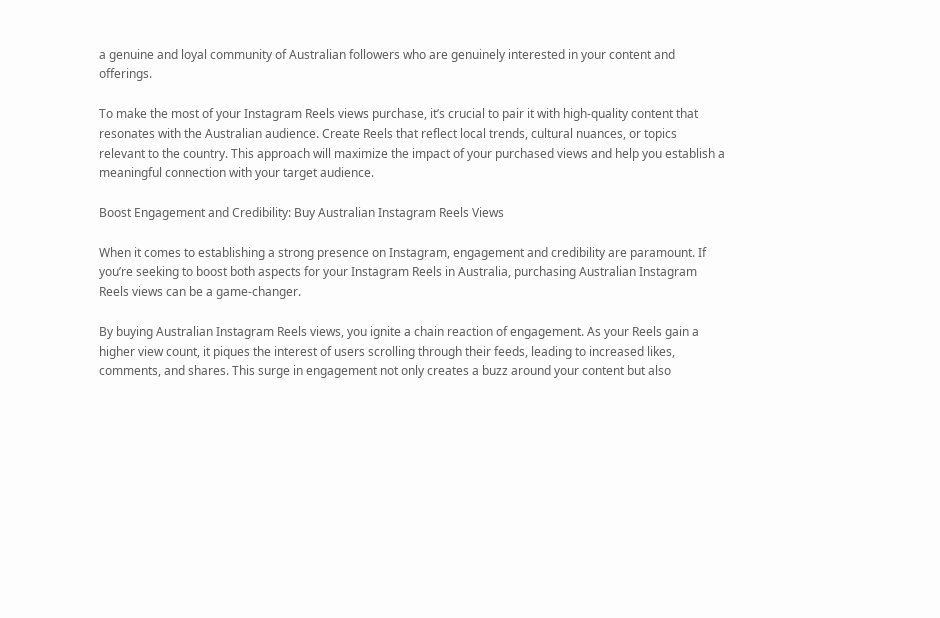a genuine and loyal community of Australian followers who are genuinely interested in your content and offerings.

To make the most of your Instagram Reels views purchase, it’s crucial to pair it with high-quality content that resonates with the Australian audience. Create Reels that reflect local trends, cultural nuances, or topics relevant to the country. This approach will maximize the impact of your purchased views and help you establish a meaningful connection with your target audience.

Boost Engagement and Credibility: Buy Australian Instagram Reels Views

When it comes to establishing a strong presence on Instagram, engagement and credibility are paramount. If you’re seeking to boost both aspects for your Instagram Reels in Australia, purchasing Australian Instagram Reels views can be a game-changer.

By buying Australian Instagram Reels views, you ignite a chain reaction of engagement. As your Reels gain a higher view count, it piques the interest of users scrolling through their feeds, leading to increased likes, comments, and shares. This surge in engagement not only creates a buzz around your content but also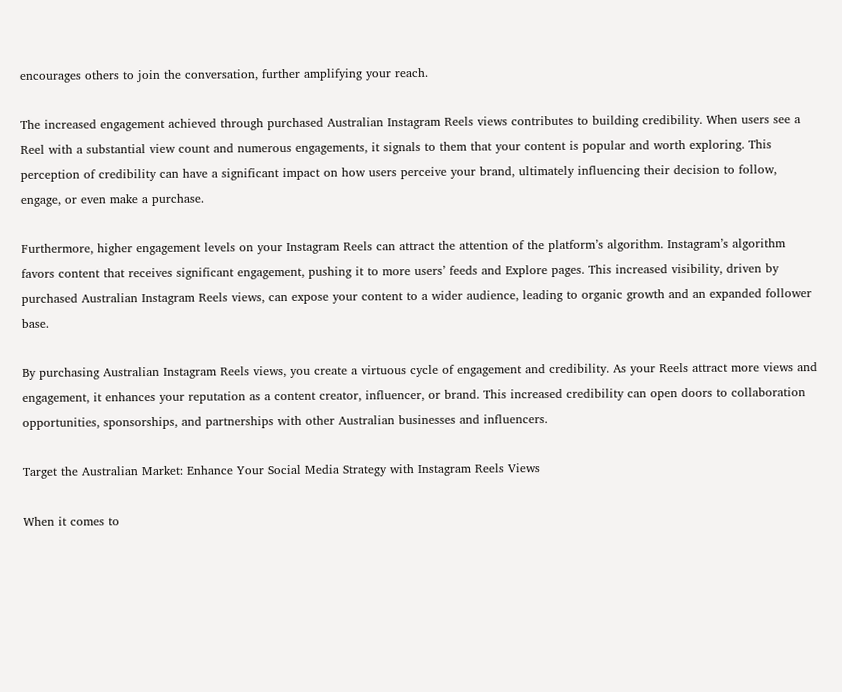encourages others to join the conversation, further amplifying your reach.

The increased engagement achieved through purchased Australian Instagram Reels views contributes to building credibility. When users see a Reel with a substantial view count and numerous engagements, it signals to them that your content is popular and worth exploring. This perception of credibility can have a significant impact on how users perceive your brand, ultimately influencing their decision to follow, engage, or even make a purchase.

Furthermore, higher engagement levels on your Instagram Reels can attract the attention of the platform’s algorithm. Instagram’s algorithm favors content that receives significant engagement, pushing it to more users’ feeds and Explore pages. This increased visibility, driven by purchased Australian Instagram Reels views, can expose your content to a wider audience, leading to organic growth and an expanded follower base.

By purchasing Australian Instagram Reels views, you create a virtuous cycle of engagement and credibility. As your Reels attract more views and engagement, it enhances your reputation as a content creator, influencer, or brand. This increased credibility can open doors to collaboration opportunities, sponsorships, and partnerships with other Australian businesses and influencers.

Target the Australian Market: Enhance Your Social Media Strategy with Instagram Reels Views

When it comes to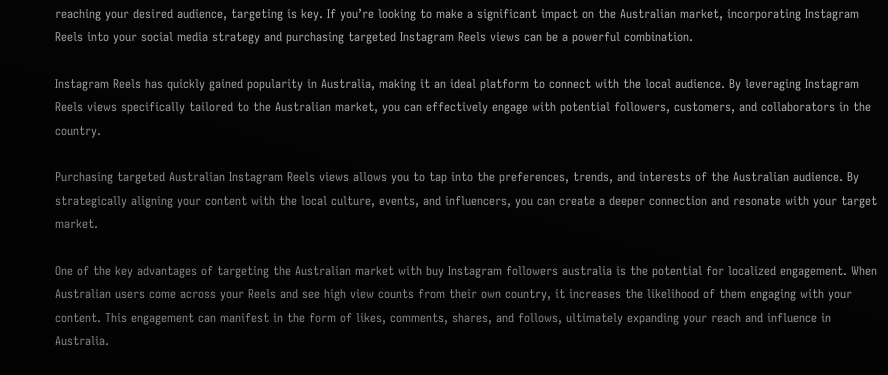reaching your desired audience, targeting is key. If you’re looking to make a significant impact on the Australian market, incorporating Instagram Reels into your social media strategy and purchasing targeted Instagram Reels views can be a powerful combination.

Instagram Reels has quickly gained popularity in Australia, making it an ideal platform to connect with the local audience. By leveraging Instagram Reels views specifically tailored to the Australian market, you can effectively engage with potential followers, customers, and collaborators in the country.

Purchasing targeted Australian Instagram Reels views allows you to tap into the preferences, trends, and interests of the Australian audience. By strategically aligning your content with the local culture, events, and influencers, you can create a deeper connection and resonate with your target market.

One of the key advantages of targeting the Australian market with buy Instagram followers australia is the potential for localized engagement. When Australian users come across your Reels and see high view counts from their own country, it increases the likelihood of them engaging with your content. This engagement can manifest in the form of likes, comments, shares, and follows, ultimately expanding your reach and influence in Australia.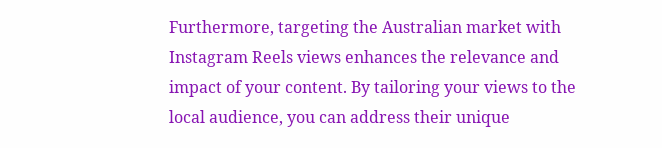Furthermore, targeting the Australian market with Instagram Reels views enhances the relevance and impact of your content. By tailoring your views to the local audience, you can address their unique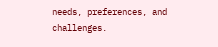needs, preferences, and challenges.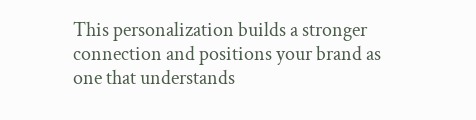This personalization builds a stronger connection and positions your brand as one that understands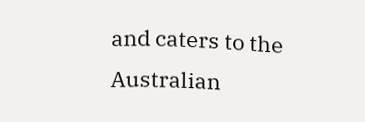and caters to the Australian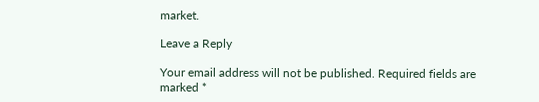market.

Leave a Reply

Your email address will not be published. Required fields are marked *